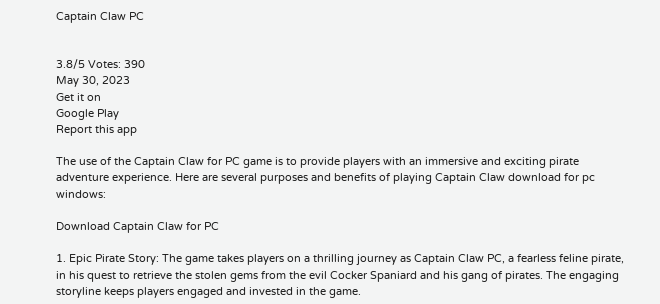Captain Claw PC


3.8/5 Votes: 390
May 30, 2023
Get it on
Google Play
Report this app

The use of the Captain Claw for PC game is to provide players with an immersive and exciting pirate adventure experience. Here are several purposes and benefits of playing Captain Claw download for pc windows:

Download Captain Claw for PC

1. Epic Pirate Story: The game takes players on a thrilling journey as Captain Claw PC, a fearless feline pirate, in his quest to retrieve the stolen gems from the evil Cocker Spaniard and his gang of pirates. The engaging storyline keeps players engaged and invested in the game.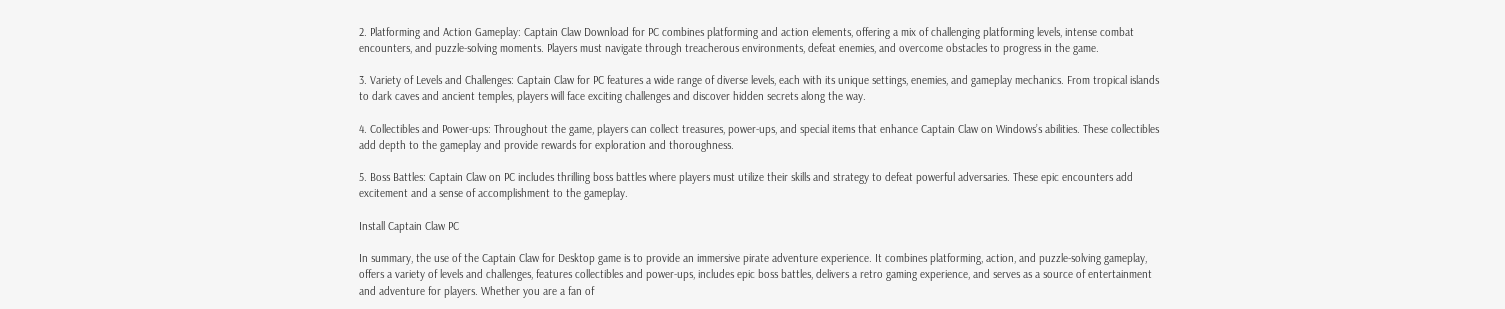2. Platforming and Action Gameplay: Captain Claw Download for PC combines platforming and action elements, offering a mix of challenging platforming levels, intense combat encounters, and puzzle-solving moments. Players must navigate through treacherous environments, defeat enemies, and overcome obstacles to progress in the game.

3. Variety of Levels and Challenges: Captain Claw for PC features a wide range of diverse levels, each with its unique settings, enemies, and gameplay mechanics. From tropical islands to dark caves and ancient temples, players will face exciting challenges and discover hidden secrets along the way.

4. Collectibles and Power-ups: Throughout the game, players can collect treasures, power-ups, and special items that enhance Captain Claw on Windows’s abilities. These collectibles add depth to the gameplay and provide rewards for exploration and thoroughness.

5. Boss Battles: Captain Claw on PC includes thrilling boss battles where players must utilize their skills and strategy to defeat powerful adversaries. These epic encounters add excitement and a sense of accomplishment to the gameplay.

Install Captain Claw PC

In summary, the use of the Captain Claw for Desktop game is to provide an immersive pirate adventure experience. It combines platforming, action, and puzzle-solving gameplay, offers a variety of levels and challenges, features collectibles and power-ups, includes epic boss battles, delivers a retro gaming experience, and serves as a source of entertainment and adventure for players. Whether you are a fan of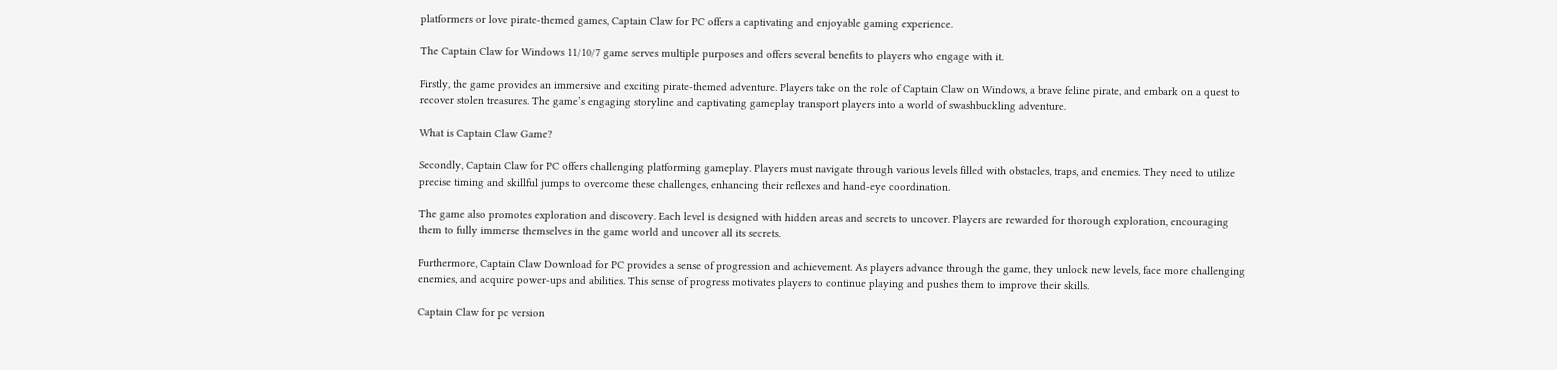platformers or love pirate-themed games, Captain Claw for PC offers a captivating and enjoyable gaming experience.

The Captain Claw for Windows 11/10/7 game serves multiple purposes and offers several benefits to players who engage with it.

Firstly, the game provides an immersive and exciting pirate-themed adventure. Players take on the role of Captain Claw on Windows, a brave feline pirate, and embark on a quest to recover stolen treasures. The game’s engaging storyline and captivating gameplay transport players into a world of swashbuckling adventure.

What is Captain Claw Game?

Secondly, Captain Claw for PC offers challenging platforming gameplay. Players must navigate through various levels filled with obstacles, traps, and enemies. They need to utilize precise timing and skillful jumps to overcome these challenges, enhancing their reflexes and hand-eye coordination.

The game also promotes exploration and discovery. Each level is designed with hidden areas and secrets to uncover. Players are rewarded for thorough exploration, encouraging them to fully immerse themselves in the game world and uncover all its secrets.

Furthermore, Captain Claw Download for PC provides a sense of progression and achievement. As players advance through the game, they unlock new levels, face more challenging enemies, and acquire power-ups and abilities. This sense of progress motivates players to continue playing and pushes them to improve their skills.

Captain Claw for pc version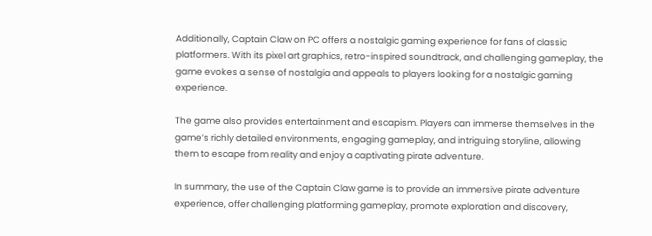Additionally, Captain Claw on PC offers a nostalgic gaming experience for fans of classic platformers. With its pixel art graphics, retro-inspired soundtrack, and challenging gameplay, the game evokes a sense of nostalgia and appeals to players looking for a nostalgic gaming experience.

The game also provides entertainment and escapism. Players can immerse themselves in the game’s richly detailed environments, engaging gameplay, and intriguing storyline, allowing them to escape from reality and enjoy a captivating pirate adventure.

In summary, the use of the Captain Claw game is to provide an immersive pirate adventure experience, offer challenging platforming gameplay, promote exploration and discovery,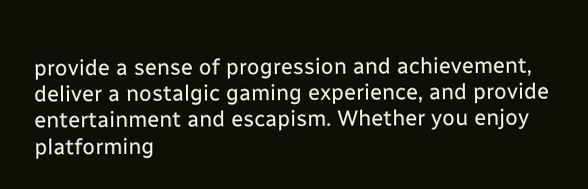provide a sense of progression and achievement, deliver a nostalgic gaming experience, and provide entertainment and escapism. Whether you enjoy platforming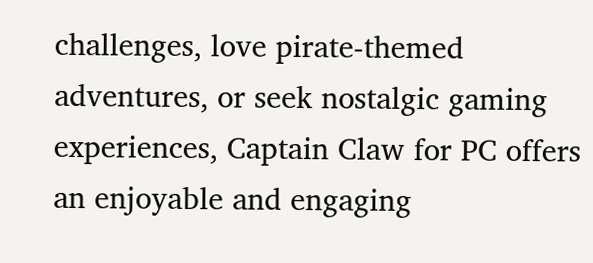challenges, love pirate-themed adventures, or seek nostalgic gaming experiences, Captain Claw for PC offers an enjoyable and engaging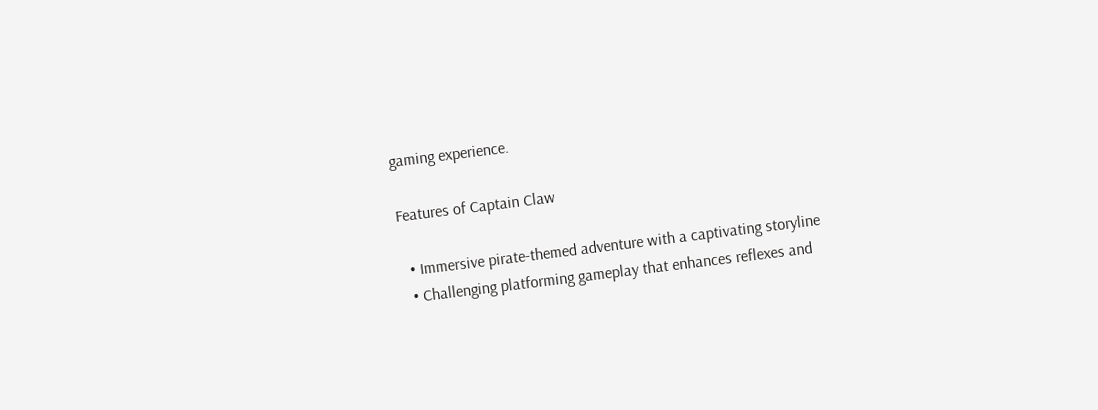gaming experience.

Features of Captain Claw

  • Immersive pirate-themed adventure with a captivating storyline
  • Challenging platforming gameplay that enhances reflexes and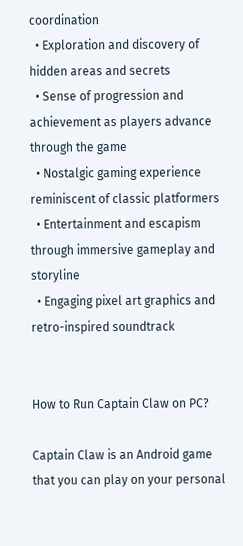coordination
  • Exploration and discovery of hidden areas and secrets
  • Sense of progression and achievement as players advance through the game
  • Nostalgic gaming experience reminiscent of classic platformers
  • Entertainment and escapism through immersive gameplay and storyline
  • Engaging pixel art graphics and retro-inspired soundtrack


How to Run Captain Claw on PC?

Captain Claw is an Android game that you can play on your personal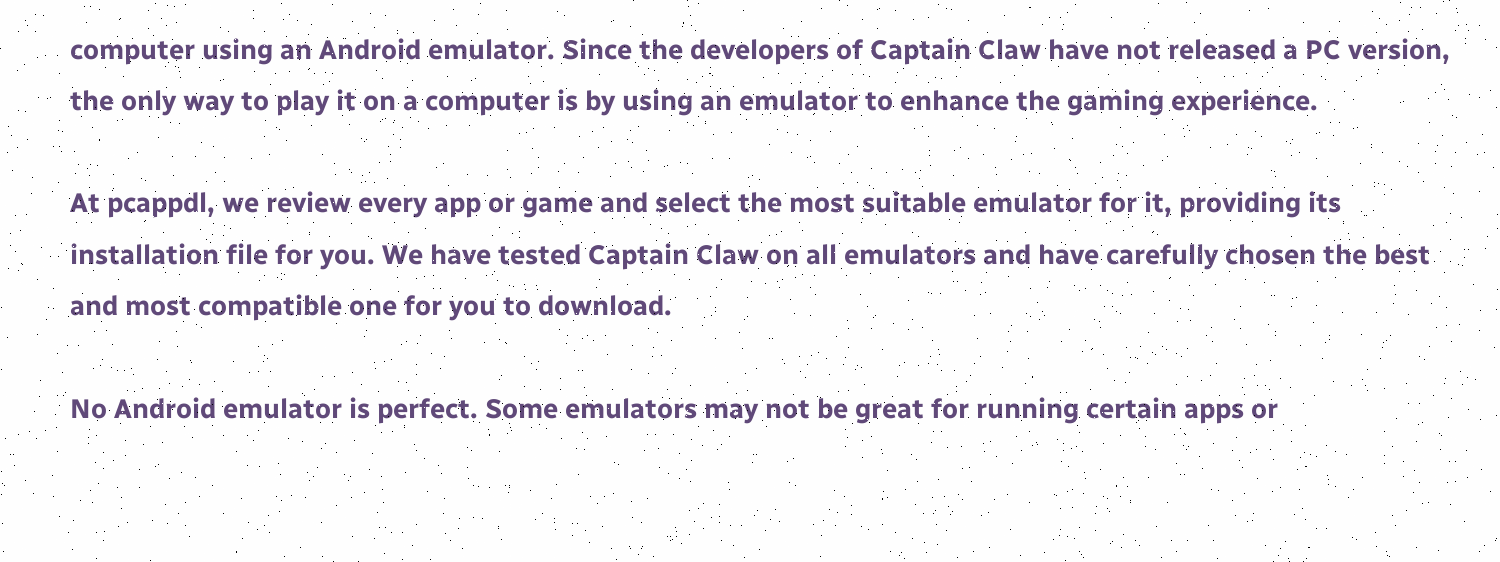computer using an Android emulator. Since the developers of Captain Claw have not released a PC version, the only way to play it on a computer is by using an emulator to enhance the gaming experience.

At pcappdl, we review every app or game and select the most suitable emulator for it, providing its installation file for you. We have tested Captain Claw on all emulators and have carefully chosen the best and most compatible one for you to download.

No Android emulator is perfect. Some emulators may not be great for running certain apps or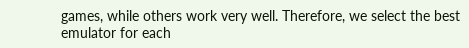games, while others work very well. Therefore, we select the best emulator for each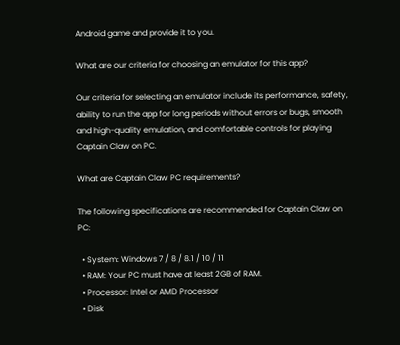Android game and provide it to you.

What are our criteria for choosing an emulator for this app?

Our criteria for selecting an emulator include its performance, safety, ability to run the app for long periods without errors or bugs, smooth and high-quality emulation, and comfortable controls for playing Captain Claw on PC.

What are Captain Claw PC requirements?

The following specifications are recommended for Captain Claw on PC:

  • System: Windows 7 / 8 / 8.1 / 10 / 11
  • RAM: Your PC must have at least 2GB of RAM.
  • Processor: Intel or AMD Processor
  • Disk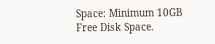Space: Minimum 10GB Free Disk Space.